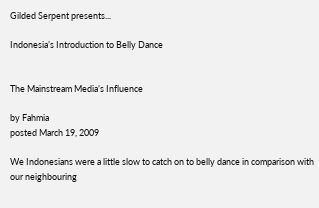Gilded Serpent presents...

Indonesia’s Introduction to Belly Dance


The Mainstream Media’s Influence

by Fahmia
posted March 19, 2009

We Indonesians were a little slow to catch on to belly dance in comparison with our neighbouring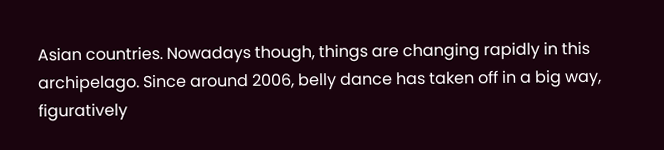Asian countries. Nowadays though, things are changing rapidly in this archipelago. Since around 2006, belly dance has taken off in a big way, figuratively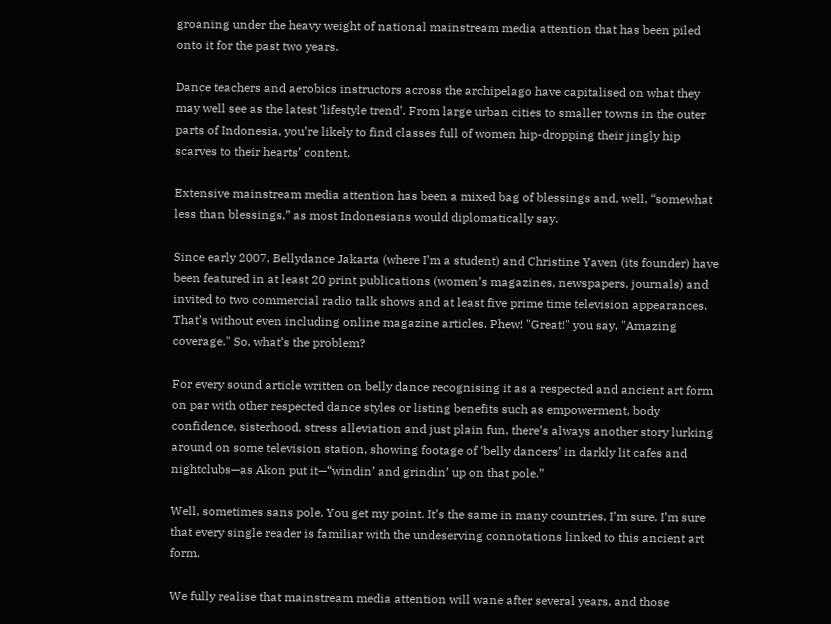groaning under the heavy weight of national mainstream media attention that has been piled onto it for the past two years.

Dance teachers and aerobics instructors across the archipelago have capitalised on what they may well see as the latest ‘lifestyle trend’. From large urban cities to smaller towns in the outer parts of Indonesia, you’re likely to find classes full of women hip-dropping their jingly hip scarves to their hearts’ content.

Extensive mainstream media attention has been a mixed bag of blessings and, well, “somewhat less than blessings,” as most Indonesians would diplomatically say.

Since early 2007, Bellydance Jakarta (where I’m a student) and Christine Yaven (its founder) have been featured in at least 20 print publications (women’s magazines, newspapers, journals) and invited to two commercial radio talk shows and at least five prime time television appearances. That’s without even including online magazine articles. Phew! "Great!" you say, "Amazing coverage." So, what’s the problem?

For every sound article written on belly dance recognising it as a respected and ancient art form on par with other respected dance styles or listing benefits such as empowerment, body confidence, sisterhood, stress alleviation and just plain fun, there’s always another story lurking around on some television station, showing footage of ‘belly dancers’ in darkly lit cafes and nightclubs—as Akon put it—“windin’ and grindin’ up on that pole.”

Well, sometimes sans pole. You get my point. It’s the same in many countries, I’m sure. I’m sure that every single reader is familiar with the undeserving connotations linked to this ancient art form.

We fully realise that mainstream media attention will wane after several years, and those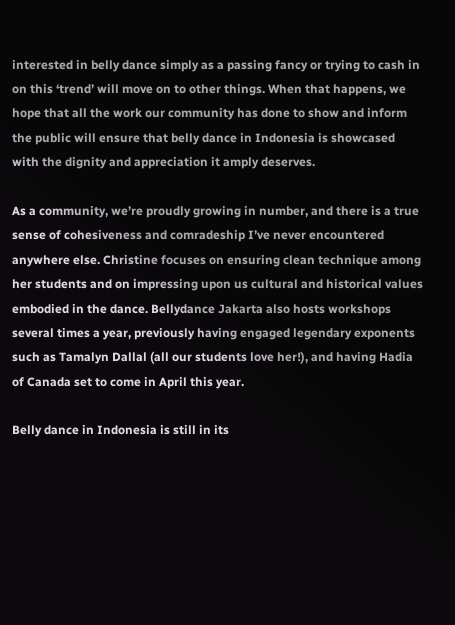interested in belly dance simply as a passing fancy or trying to cash in on this ‘trend’ will move on to other things. When that happens, we hope that all the work our community has done to show and inform the public will ensure that belly dance in Indonesia is showcased with the dignity and appreciation it amply deserves.

As a community, we’re proudly growing in number, and there is a true sense of cohesiveness and comradeship I’ve never encountered anywhere else. Christine focuses on ensuring clean technique among her students and on impressing upon us cultural and historical values embodied in the dance. Bellydance Jakarta also hosts workshops several times a year, previously having engaged legendary exponents such as Tamalyn Dallal (all our students love her!), and having Hadia of Canada set to come in April this year.

Belly dance in Indonesia is still in its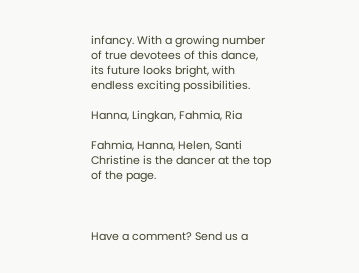infancy. With a growing number of true devotees of this dance, its future looks bright, with endless exciting possibilities.

Hanna, Lingkan, Fahmia, Ria

Fahmia, Hanna, Helen, Santi
Christine is the dancer at the top of the page.



Have a comment? Send us a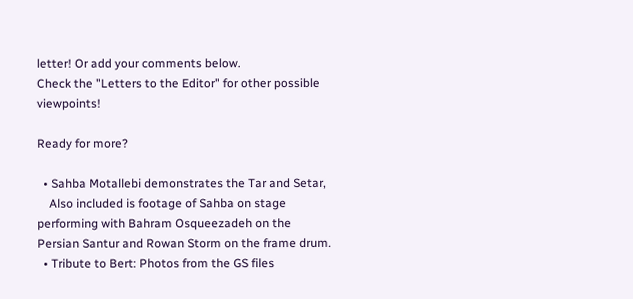letter! Or add your comments below.
Check the "Letters to the Editor" for other possible viewpoints!

Ready for more?

  • Sahba Motallebi demonstrates the Tar and Setar,
    Also included is footage of Sahba on stage performing with Bahram Osqueezadeh on the Persian Santur and Rowan Storm on the frame drum.
  • Tribute to Bert: Photos from the GS files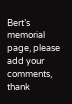Bert’s memorial page, please add your comments, thank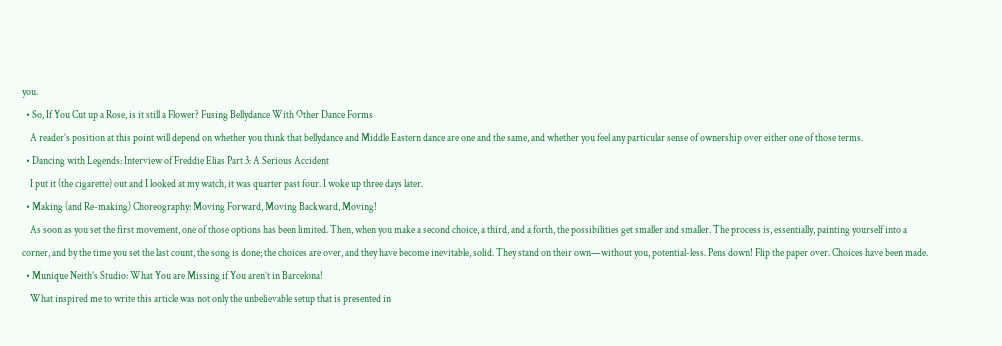you.
  • So, If You Cut up a Rose, is it still a Flower? Fusing Bellydance With Other Dance Forms
    A reader’s position at this point will depend on whether you think that bellydance and Middle Eastern dance are one and the same, and whether you feel any particular sense of ownership over either one of those terms.
  • Dancing with Legends: Interview of Freddie Elias Part 3: A Serious Accident
    I put it (the cigarette) out and I looked at my watch, it was quarter past four. I woke up three days later.
  • Making (and Re-making) Choreography: Moving Forward, Moving Backward, Moving!
    As soon as you set the first movement, one of those options has been limited. Then, when you make a second choice, a third, and a forth, the possibilities get smaller and smaller. The process is, essentially, painting yourself into a corner, and by the time you set the last count, the song is done; the choices are over, and they have become inevitable, solid. They stand on their own—without you, potential-less. Pens down! Flip the paper over. Choices have been made.
  • Munique Neith’s Studio: What You are Missing if You aren’t in Barcelona!
    What inspired me to write this article was not only the unbelievable setup that is presented in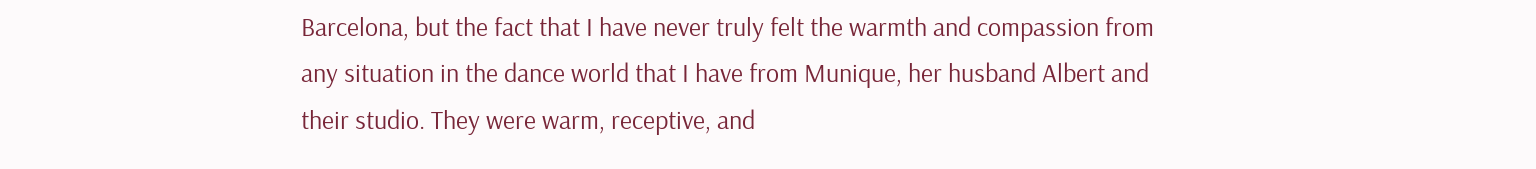Barcelona, but the fact that I have never truly felt the warmth and compassion from any situation in the dance world that I have from Munique, her husband Albert and their studio. They were warm, receptive, and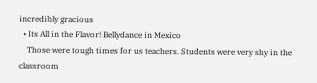incredibly gracious
  • Its All in the Flavor! Bellydance in Mexico
    Those were tough times for us teachers. Students were very shy in the classroom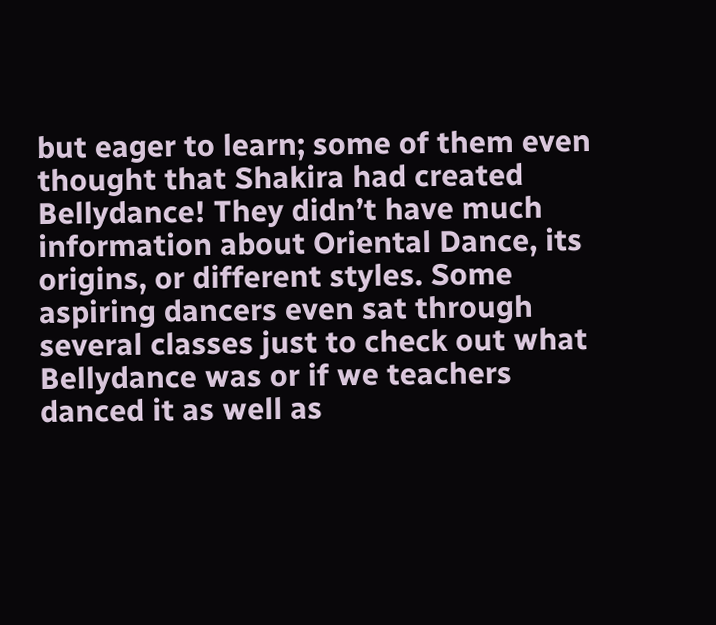but eager to learn; some of them even thought that Shakira had created Bellydance! They didn’t have much information about Oriental Dance, its origins, or different styles. Some aspiring dancers even sat through several classes just to check out what Bellydance was or if we teachers danced it as well as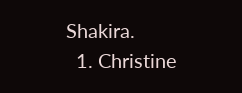Shakira.
  1. Christine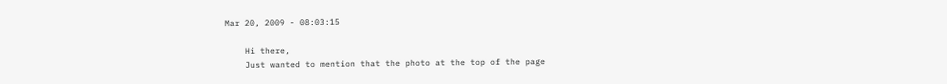Mar 20, 2009 - 08:03:15

    Hi there,
    Just wanted to mention that the photo at the top of the page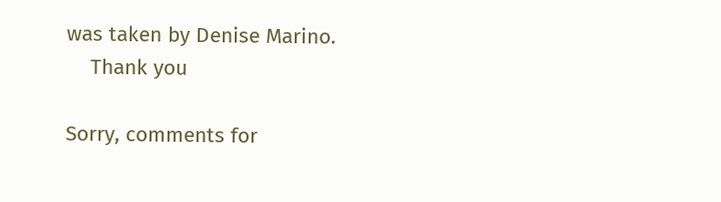was taken by Denise Marino.
    Thank you

Sorry, comments for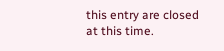this entry are closed at this time.